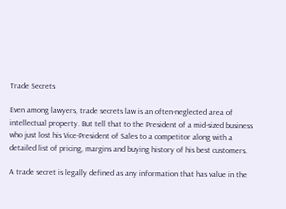Trade Secrets

Even among lawyers, trade secrets law is an often-neglected area of intellectual property. But tell that to the President of a mid-sized business who just lost his Vice-President of Sales to a competitor along with a detailed list of pricing, margins and buying history of his best customers.

A trade secret is legally defined as any information that has value in the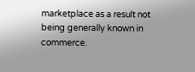marketplace as a result not being generally known in commerce.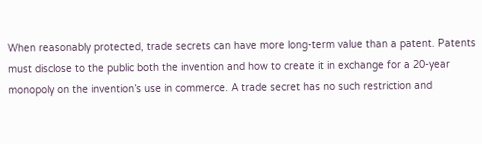When reasonably protected, trade secrets can have more long-term value than a patent. Patents must disclose to the public both the invention and how to create it in exchange for a 20-year monopoly on the invention’s use in commerce. A trade secret has no such restriction and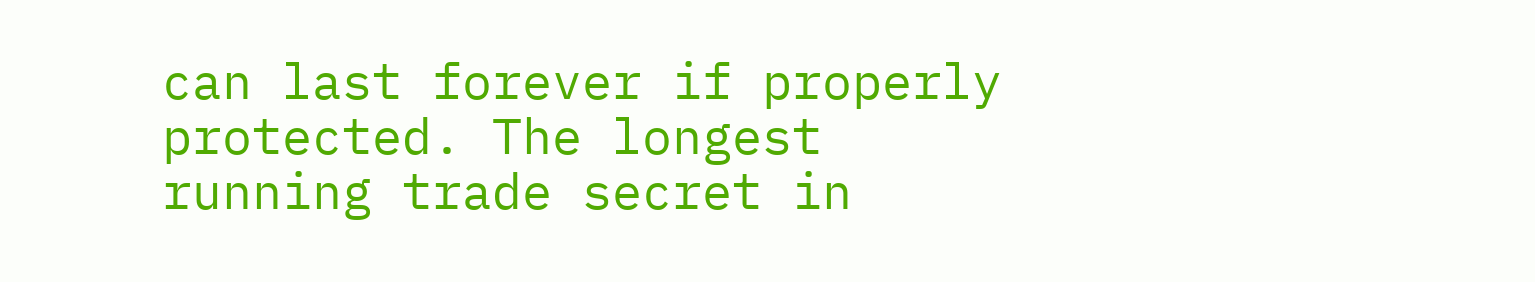can last forever if properly protected. The longest running trade secret in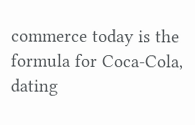commerce today is the formula for Coca-Cola, dating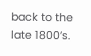back to the late 1800’s.